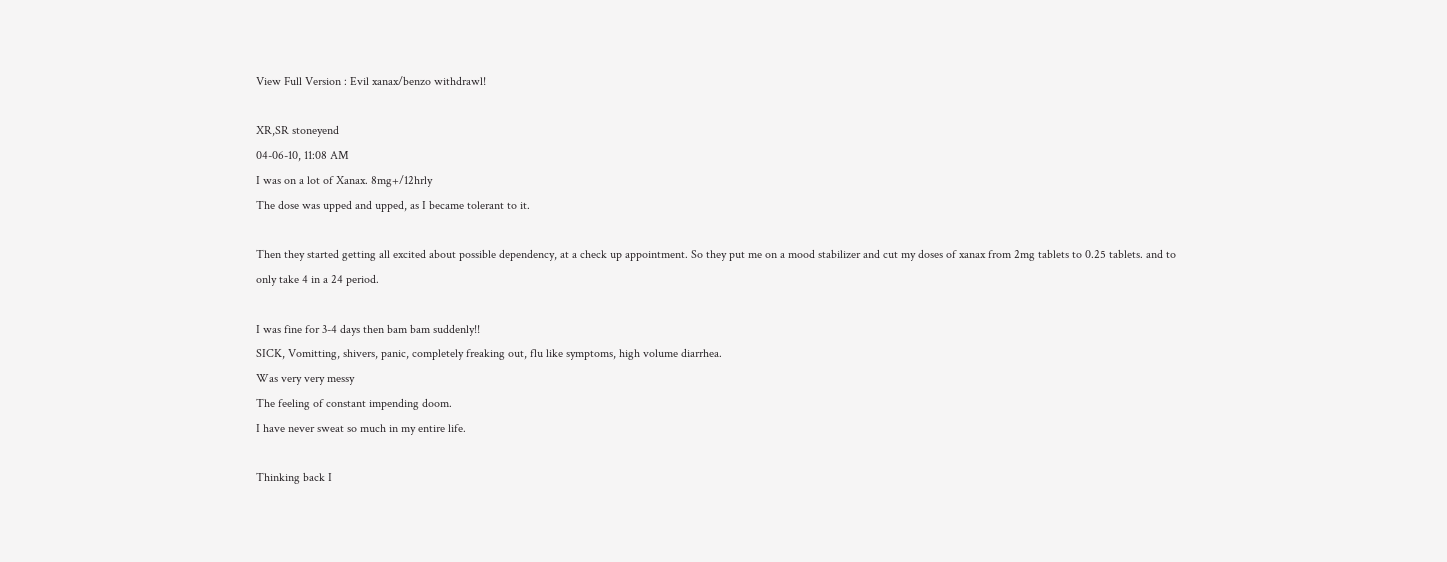View Full Version : Evil xanax/benzo withdrawl!

XR,SR stoneyend
04-06-10, 11:08 AM
I was on a lot of Xanax. 8mg+/12hrly
The dose was upped and upped, as I became tolerant to it.

Then they started getting all excited about possible dependency, at a check up appointment. So they put me on a mood stabilizer and cut my doses of xanax from 2mg tablets to 0.25 tablets. and to only take 4 in a 24 period.

I was fine for 3-4 days then bam bam suddenly!!
SICK, Vomitting, shivers, panic, completely freaking out, flu like symptoms, high volume diarrhea.
Was very very messy
The feeling of constant impending doom.
I have never sweat so much in my entire life.

Thinking back I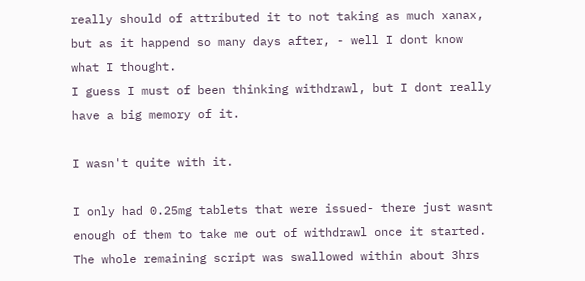really should of attributed it to not taking as much xanax, but as it happend so many days after, - well I dont know what I thought.
I guess I must of been thinking withdrawl, but I dont really have a big memory of it.

I wasn't quite with it.

I only had 0.25mg tablets that were issued- there just wasnt enough of them to take me out of withdrawl once it started. The whole remaining script was swallowed within about 3hrs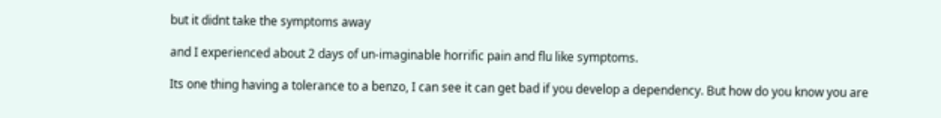but it didnt take the symptoms away

and I experienced about 2 days of un-imaginable horrific pain and flu like symptoms.

Its one thing having a tolerance to a benzo, I can see it can get bad if you develop a dependency. But how do you know you are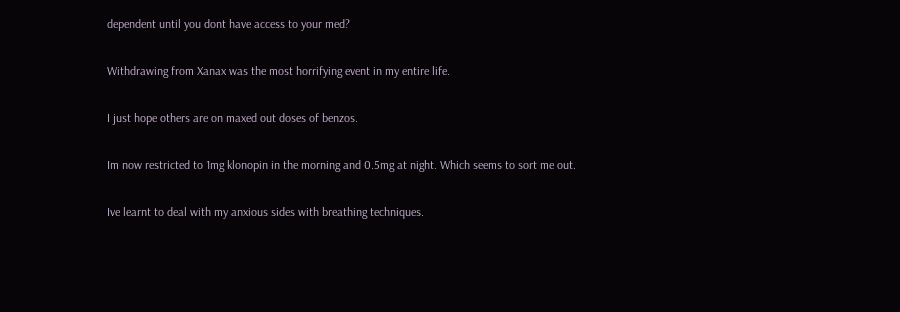dependent until you dont have access to your med?

Withdrawing from Xanax was the most horrifying event in my entire life.

I just hope others are on maxed out doses of benzos.

Im now restricted to 1mg klonopin in the morning and 0.5mg at night. Which seems to sort me out.

Ive learnt to deal with my anxious sides with breathing techniques.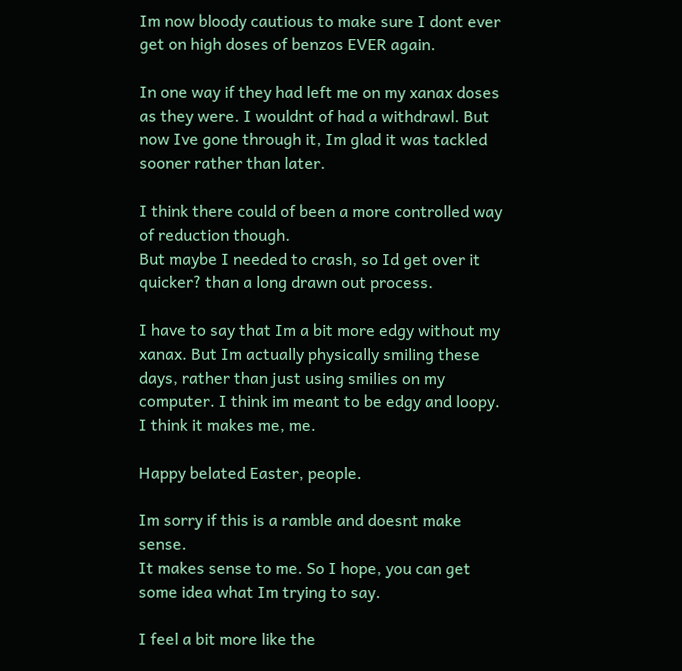Im now bloody cautious to make sure I dont ever get on high doses of benzos EVER again.

In one way if they had left me on my xanax doses as they were. I wouldnt of had a withdrawl. But now Ive gone through it, Im glad it was tackled sooner rather than later.

I think there could of been a more controlled way of reduction though.
But maybe I needed to crash, so Id get over it quicker? than a long drawn out process.

I have to say that Im a bit more edgy without my xanax. But Im actually physically smiling these days, rather than just using smilies on my computer. I think im meant to be edgy and loopy. I think it makes me, me.

Happy belated Easter, people.

Im sorry if this is a ramble and doesnt make sense.
It makes sense to me. So I hope, you can get some idea what Im trying to say.

I feel a bit more like the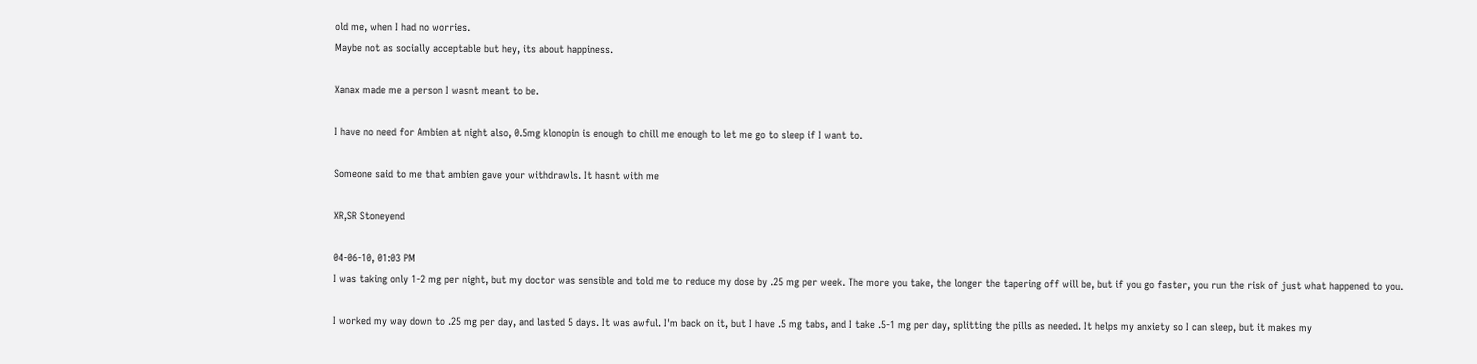old me, when I had no worries.
Maybe not as socially acceptable but hey, its about happiness.

Xanax made me a person I wasnt meant to be.

I have no need for Ambien at night also, 0.5mg klonopin is enough to chill me enough to let me go to sleep if I want to.

Someone said to me that ambien gave your withdrawls. It hasnt with me

XR,SR Stoneyend

04-06-10, 01:03 PM
I was taking only 1-2 mg per night, but my doctor was sensible and told me to reduce my dose by .25 mg per week. The more you take, the longer the tapering off will be, but if you go faster, you run the risk of just what happened to you.

I worked my way down to .25 mg per day, and lasted 5 days. It was awful. I'm back on it, but I have .5 mg tabs, and I take .5-1 mg per day, splitting the pills as needed. It helps my anxiety so I can sleep, but it makes my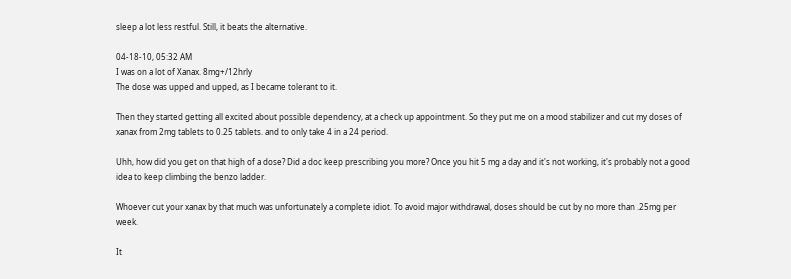sleep a lot less restful. Still, it beats the alternative.

04-18-10, 05:32 AM
I was on a lot of Xanax. 8mg+/12hrly
The dose was upped and upped, as I became tolerant to it.

Then they started getting all excited about possible dependency, at a check up appointment. So they put me on a mood stabilizer and cut my doses of xanax from 2mg tablets to 0.25 tablets. and to only take 4 in a 24 period.

Uhh, how did you get on that high of a dose? Did a doc keep prescribing you more? Once you hit 5 mg a day and it's not working, it's probably not a good idea to keep climbing the benzo ladder.

Whoever cut your xanax by that much was unfortunately a complete idiot. To avoid major withdrawal, doses should be cut by no more than .25mg per week.

It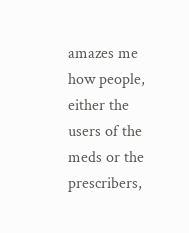amazes me how people, either the users of the meds or the prescribers,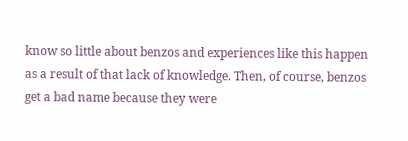know so little about benzos and experiences like this happen as a result of that lack of knowledge. Then, of course, benzos get a bad name because they were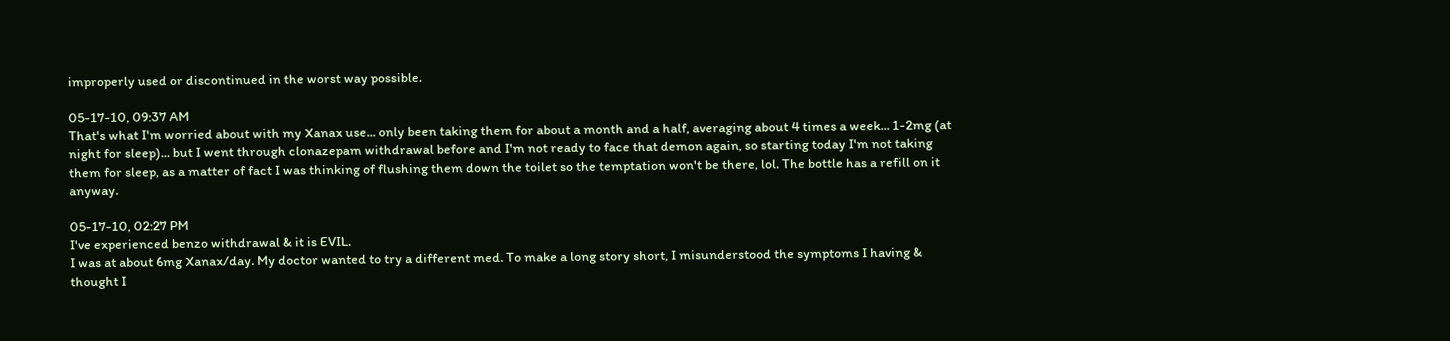improperly used or discontinued in the worst way possible.

05-17-10, 09:37 AM
That's what I'm worried about with my Xanax use... only been taking them for about a month and a half, averaging about 4 times a week... 1-2mg (at night for sleep)... but I went through clonazepam withdrawal before and I'm not ready to face that demon again, so starting today I'm not taking them for sleep, as a matter of fact I was thinking of flushing them down the toilet so the temptation won't be there, lol. The bottle has a refill on it anyway.

05-17-10, 02:27 PM
I've experienced benzo withdrawal & it is EVIL.
I was at about 6mg Xanax/day. My doctor wanted to try a different med. To make a long story short, I misunderstood the symptoms I having & thought I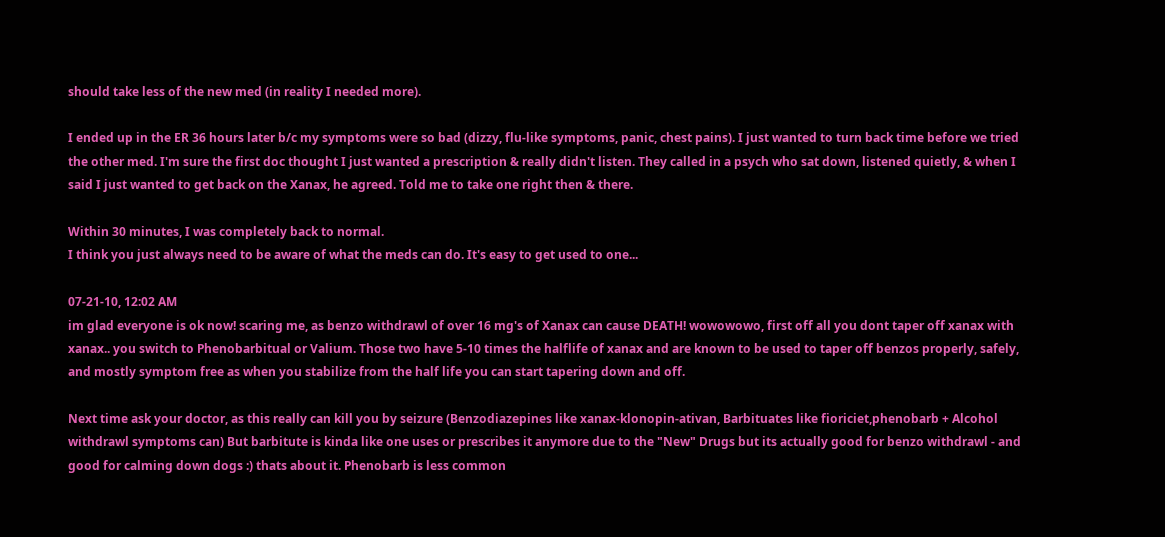should take less of the new med (in reality I needed more).

I ended up in the ER 36 hours later b/c my symptoms were so bad (dizzy, flu-like symptoms, panic, chest pains). I just wanted to turn back time before we tried the other med. I'm sure the first doc thought I just wanted a prescription & really didn't listen. They called in a psych who sat down, listened quietly, & when I said I just wanted to get back on the Xanax, he agreed. Told me to take one right then & there.

Within 30 minutes, I was completely back to normal.
I think you just always need to be aware of what the meds can do. It's easy to get used to one...

07-21-10, 12:02 AM
im glad everyone is ok now! scaring me, as benzo withdrawl of over 16 mg's of Xanax can cause DEATH! wowowowo, first off all you dont taper off xanax with xanax.. you switch to Phenobarbitual or Valium. Those two have 5-10 times the halflife of xanax and are known to be used to taper off benzos properly, safely, and mostly symptom free as when you stabilize from the half life you can start tapering down and off.

Next time ask your doctor, as this really can kill you by seizure (Benzodiazepines like xanax-klonopin-ativan, Barbituates like fioriciet,phenobarb + Alcohol withdrawl symptoms can) But barbitute is kinda like one uses or prescribes it anymore due to the "New" Drugs but its actually good for benzo withdrawl - and good for calming down dogs :) thats about it. Phenobarb is less common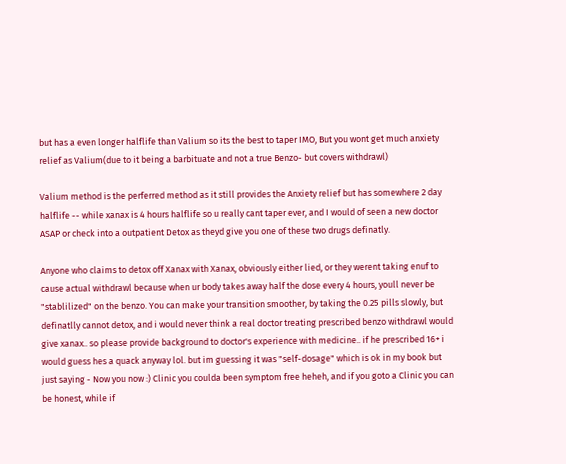but has a even longer halflife than Valium so its the best to taper IMO, But you wont get much anxiety relief as Valium(due to it being a barbituate and not a true Benzo- but covers withdrawl)

Valium method is the perferred method as it still provides the Anxiety relief but has somewhere 2 day halflife -- while xanax is 4 hours halflife so u really cant taper ever, and I would of seen a new doctor ASAP or check into a outpatient Detox as theyd give you one of these two drugs definatly.

Anyone who claims to detox off Xanax with Xanax, obviously either lied, or they werent taking enuf to cause actual withdrawl because when ur body takes away half the dose every 4 hours, youll never be "stablilized" on the benzo. You can make your transition smoother, by taking the 0.25 pills slowly, but definatlly cannot detox, and i would never think a real doctor treating prescribed benzo withdrawl would give xanax.. so please provide background to doctor's experience with medicine.. if he prescribed 16+ i would guess hes a quack anyway lol. but im guessing it was "self-dosage" which is ok in my book but just saying - Now you now :) Clinic you coulda been symptom free heheh, and if you goto a Clinic you can be honest, while if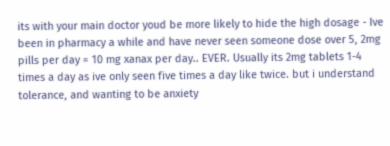its with your main doctor youd be more likely to hide the high dosage - Ive been in pharmacy a while and have never seen someone dose over 5, 2mg pills per day = 10 mg xanax per day.. EVER. Usually its 2mg tablets 1-4 times a day as ive only seen five times a day like twice. but i understand tolerance, and wanting to be anxiety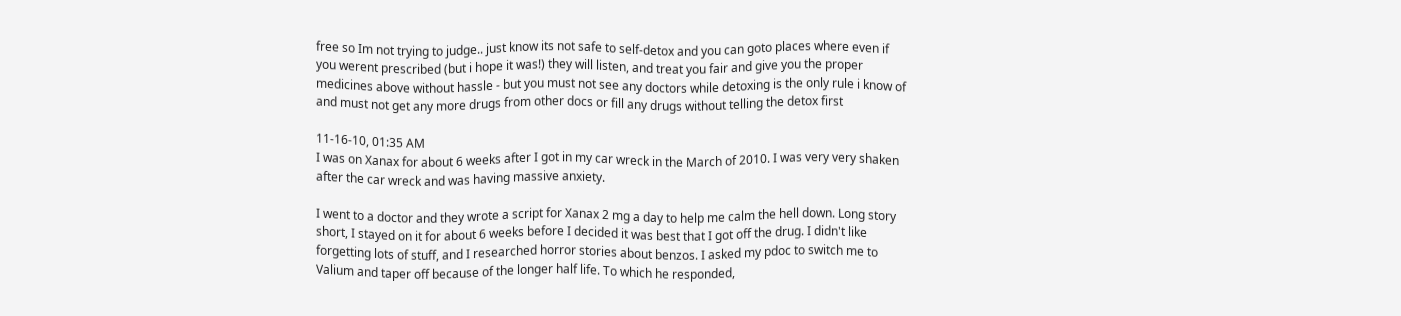free so Im not trying to judge.. just know its not safe to self-detox and you can goto places where even if you werent prescribed (but i hope it was!) they will listen, and treat you fair and give you the proper medicines above without hassle - but you must not see any doctors while detoxing is the only rule i know of and must not get any more drugs from other docs or fill any drugs without telling the detox first

11-16-10, 01:35 AM
I was on Xanax for about 6 weeks after I got in my car wreck in the March of 2010. I was very very shaken after the car wreck and was having massive anxiety.

I went to a doctor and they wrote a script for Xanax 2 mg a day to help me calm the hell down. Long story short, I stayed on it for about 6 weeks before I decided it was best that I got off the drug. I didn't like forgetting lots of stuff, and I researched horror stories about benzos. I asked my pdoc to switch me to Valium and taper off because of the longer half life. To which he responded,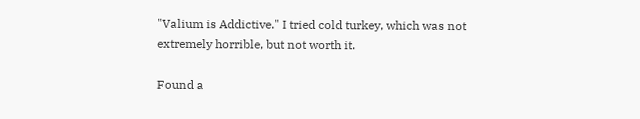"Valium is Addictive." I tried cold turkey, which was not extremely horrible, but not worth it.

Found a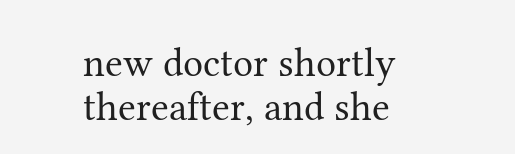new doctor shortly thereafter, and she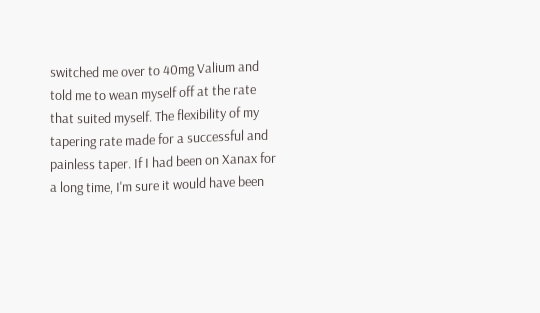switched me over to 40mg Valium and told me to wean myself off at the rate that suited myself. The flexibility of my tapering rate made for a successful and painless taper. If I had been on Xanax for a long time, I'm sure it would have been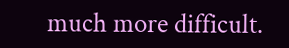much more difficult.